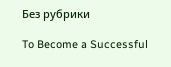Без рубрики

To Become a Successful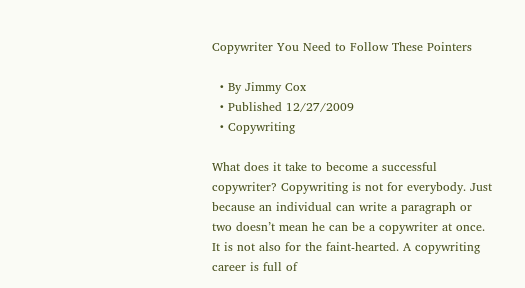Copywriter You Need to Follow These Pointers

  • By Jimmy Cox
  • Published 12/27/2009
  • Copywriting

What does it take to become a successful copywriter? Copywriting is not for everybody. Just because an individual can write a paragraph or two doesn’t mean he can be a copywriter at once. It is not also for the faint-hearted. A copywriting career is full of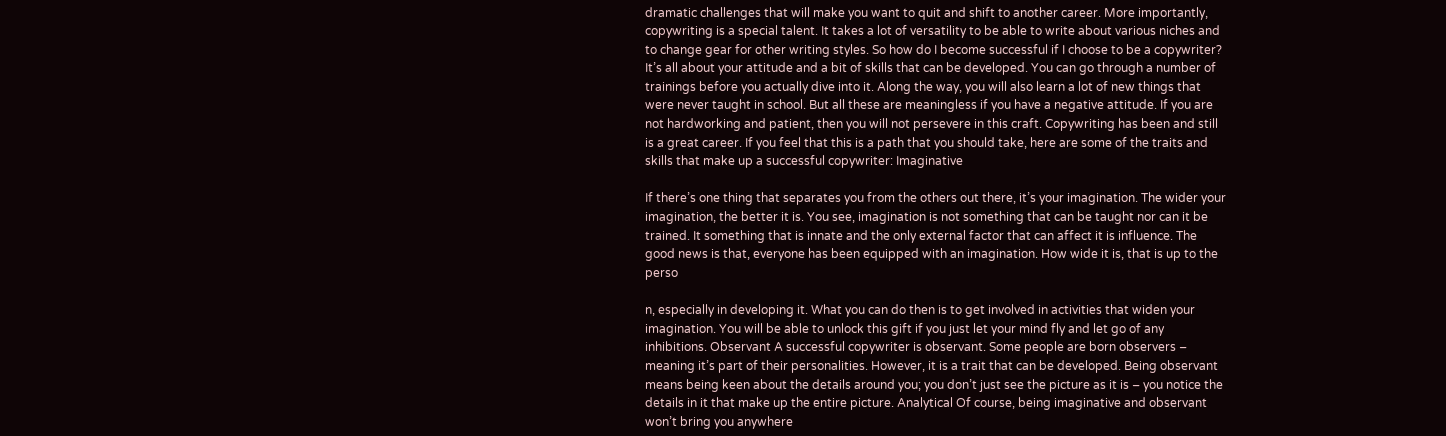dramatic challenges that will make you want to quit and shift to another career. More importantly, copywriting is a special talent. It takes a lot of versatility to be able to write about various niches and to change gear for other writing styles. So how do I become successful if I choose to be a copywriter? It’s all about your attitude and a bit of skills that can be developed. You can go through a number of trainings before you actually dive into it. Along the way, you will also learn a lot of new things that were never taught in school. But all these are meaningless if you have a negative attitude. If you are not hardworking and patient, then you will not persevere in this craft. Copywriting has been and still is a great career. If you feel that this is a path that you should take, here are some of the traits and skills that make up a successful copywriter: Imaginative

If there’s one thing that separates you from the others out there, it’s your imagination. The wider your imagination, the better it is. You see, imagination is not something that can be taught nor can it be trained. It something that is innate and the only external factor that can affect it is influence. The good news is that, everyone has been equipped with an imagination. How wide it is, that is up to the perso

n, especially in developing it. What you can do then is to get involved in activities that widen your imagination. You will be able to unlock this gift if you just let your mind fly and let go of any inhibitions. Observant A successful copywriter is observant. Some people are born observers – meaning it’s part of their personalities. However, it is a trait that can be developed. Being observant means being keen about the details around you; you don’t just see the picture as it is – you notice the details in it that make up the entire picture. Analytical Of course, being imaginative and observant won’t bring you anywhere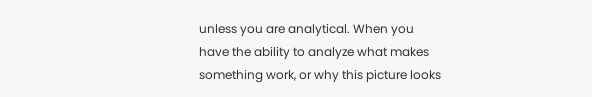unless you are analytical. When you have the ability to analyze what makes something work, or why this picture looks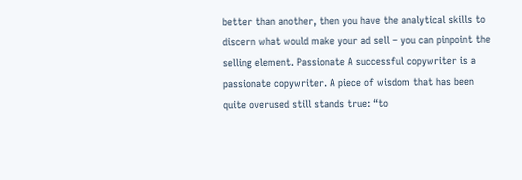better than another, then you have the analytical skills to discern what would make your ad sell – you can pinpoint the selling element. Passionate A successful copywriter is a passionate copywriter. A piece of wisdom that has been quite overused still stands true: “to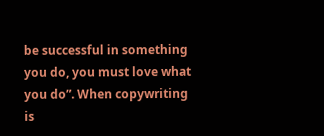be successful in something you do, you must love what you do”. When copywriting is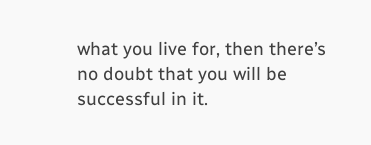what you live for, then there’s no doubt that you will be successful in it.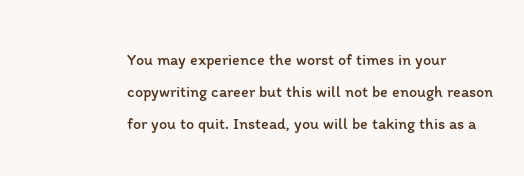You may experience the worst of times in your copywriting career but this will not be enough reason for you to quit. Instead, you will be taking this as a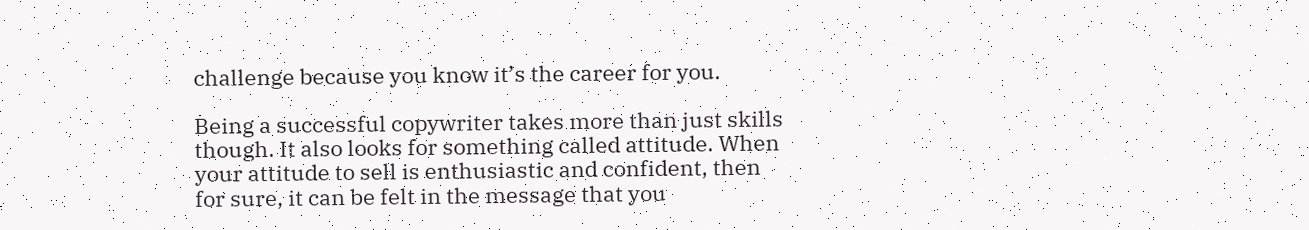challenge because you know it’s the career for you.

Being a successful copywriter takes more than just skills though. It also looks for something called attitude. When your attitude to sell is enthusiastic and confident, then for sure, it can be felt in the message that you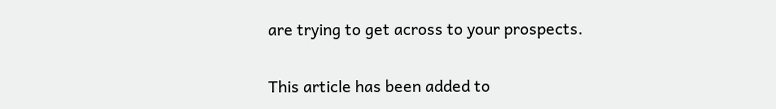are trying to get across to your prospects.


This article has been added to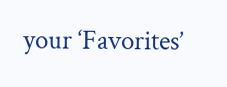your ‘Favorites’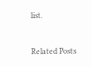list.


Related Posts